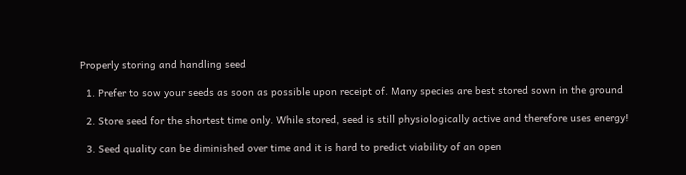Properly storing and handling seed

  1. Prefer to sow your seeds as soon as possible upon receipt of. Many species are best stored sown in the ground

  2. Store seed for the shortest time only. While stored, seed is still physiologically active and therefore uses energy!

  3. Seed quality can be diminished over time and it is hard to predict viability of an open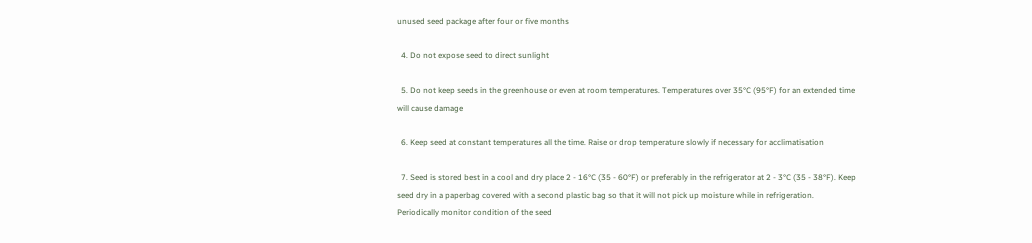unused seed package after four or five months

  4. Do not expose seed to direct sunlight

  5. Do not keep seeds in the greenhouse or even at room temperatures. Temperatures over 35°C (95°F) for an extended time will cause damage

  6. Keep seed at constant temperatures all the time. Raise or drop temperature slowly if necessary for acclimatisation

  7. Seed is stored best in a cool and dry place 2 - 16°C (35 - 60°F) or preferably in the refrigerator at 2 - 3°C (35 - 38°F). Keep seed dry in a paperbag covered with a second plastic bag so that it will not pick up moisture while in refrigeration. Periodically monitor condition of the seed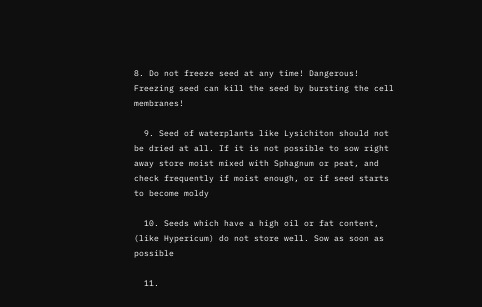8. Do not freeze seed at any time! Dangerous! Freezing seed can kill the seed by bursting the cell membranes!

  9. Seed of waterplants like Lysichiton should not be dried at all. If it is not possible to sow right away store moist mixed with Sphagnum or peat, and check frequently if moist enough, or if seed starts to become moldy

  10. Seeds which have a high oil or fat content, (like Hypericum) do not store well. Sow as soon as possible

  11.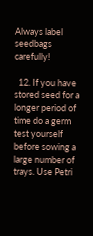Always label seedbags carefully!

  12. If you have stored seed for a longer period of time do a germ test yourself before sowing a large number of trays. Use Petri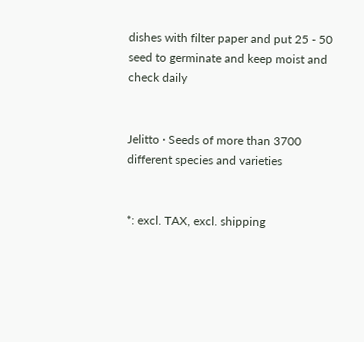dishes with filter paper and put 25 - 50 seed to germinate and keep moist and check daily


Jelitto · Seeds of more than 3700 different species and varieties


*: excl. TAX, excl. shipping